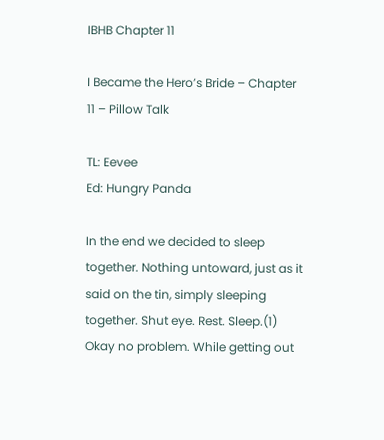IBHB Chapter 11

I Became the Hero’s Bride – Chapter 11 – Pillow Talk

TL: Eevee
Ed: Hungry Panda

In the end we decided to sleep together. Nothing untoward, just as it said on the tin, simply sleeping together. Shut eye. Rest. Sleep.(1) Okay no problem. While getting out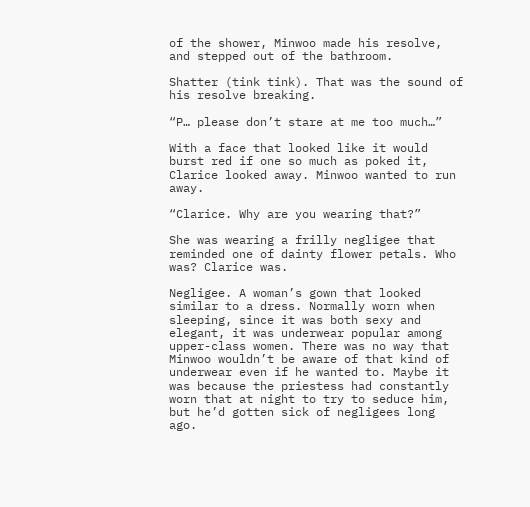of the shower, Minwoo made his resolve, and stepped out of the bathroom.

Shatter (tink tink). That was the sound of his resolve breaking.

“P… please don’t stare at me too much…”

With a face that looked like it would burst red if one so much as poked it, Clarice looked away. Minwoo wanted to run away.

“Clarice. Why are you wearing that?”

She was wearing a frilly negligee that reminded one of dainty flower petals. Who was? Clarice was.

Negligee. A woman’s gown that looked similar to a dress. Normally worn when sleeping, since it was both sexy and elegant, it was underwear popular among upper-class women. There was no way that Minwoo wouldn’t be aware of that kind of underwear even if he wanted to. Maybe it was because the priestess had constantly worn that at night to try to seduce him, but he’d gotten sick of negligees long ago.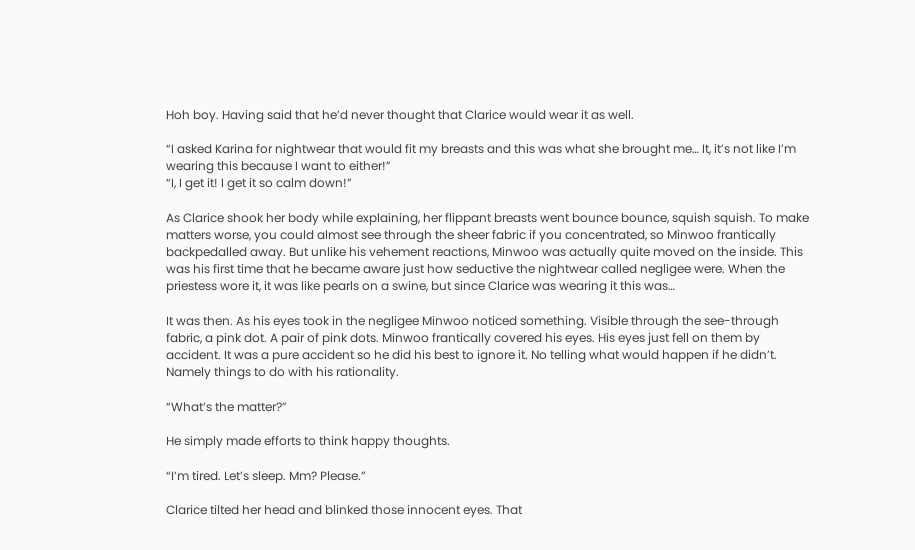Hoh boy. Having said that he’d never thought that Clarice would wear it as well.

“I asked Karina for nightwear that would fit my breasts and this was what she brought me… It, it’s not like I’m wearing this because I want to either!”
“I, I get it! I get it so calm down!”

As Clarice shook her body while explaining, her flippant breasts went bounce bounce, squish squish. To make matters worse, you could almost see through the sheer fabric if you concentrated, so Minwoo frantically backpedalled away. But unlike his vehement reactions, Minwoo was actually quite moved on the inside. This was his first time that he became aware just how seductive the nightwear called negligee were. When the priestess wore it, it was like pearls on a swine, but since Clarice was wearing it this was…

It was then. As his eyes took in the negligee Minwoo noticed something. Visible through the see-through fabric, a pink dot. A pair of pink dots. Minwoo frantically covered his eyes. His eyes just fell on them by accident. It was a pure accident so he did his best to ignore it. No telling what would happen if he didn’t. Namely things to do with his rationality.

“What’s the matter?”

He simply made efforts to think happy thoughts.

“I’m tired. Let’s sleep. Mm? Please.”

Clarice tilted her head and blinked those innocent eyes. That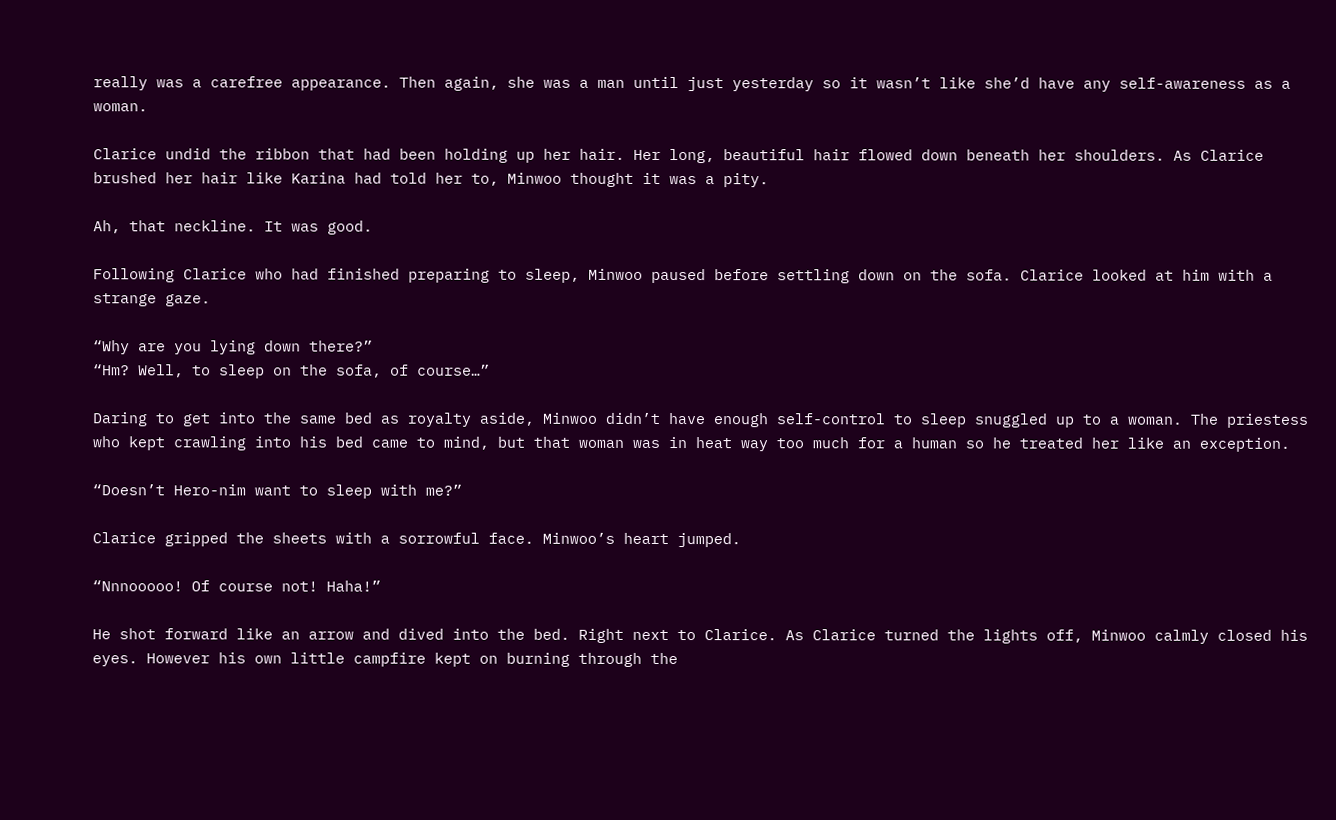really was a carefree appearance. Then again, she was a man until just yesterday so it wasn’t like she’d have any self-awareness as a woman.

Clarice undid the ribbon that had been holding up her hair. Her long, beautiful hair flowed down beneath her shoulders. As Clarice brushed her hair like Karina had told her to, Minwoo thought it was a pity.

Ah, that neckline. It was good.

Following Clarice who had finished preparing to sleep, Minwoo paused before settling down on the sofa. Clarice looked at him with a strange gaze.

“Why are you lying down there?”
“Hm? Well, to sleep on the sofa, of course…”

Daring to get into the same bed as royalty aside, Minwoo didn’t have enough self-control to sleep snuggled up to a woman. The priestess who kept crawling into his bed came to mind, but that woman was in heat way too much for a human so he treated her like an exception.

“Doesn’t Hero-nim want to sleep with me?”

Clarice gripped the sheets with a sorrowful face. Minwoo’s heart jumped.

“Nnnooooo! Of course not! Haha!”

He shot forward like an arrow and dived into the bed. Right next to Clarice. As Clarice turned the lights off, Minwoo calmly closed his eyes. However his own little campfire kept on burning through the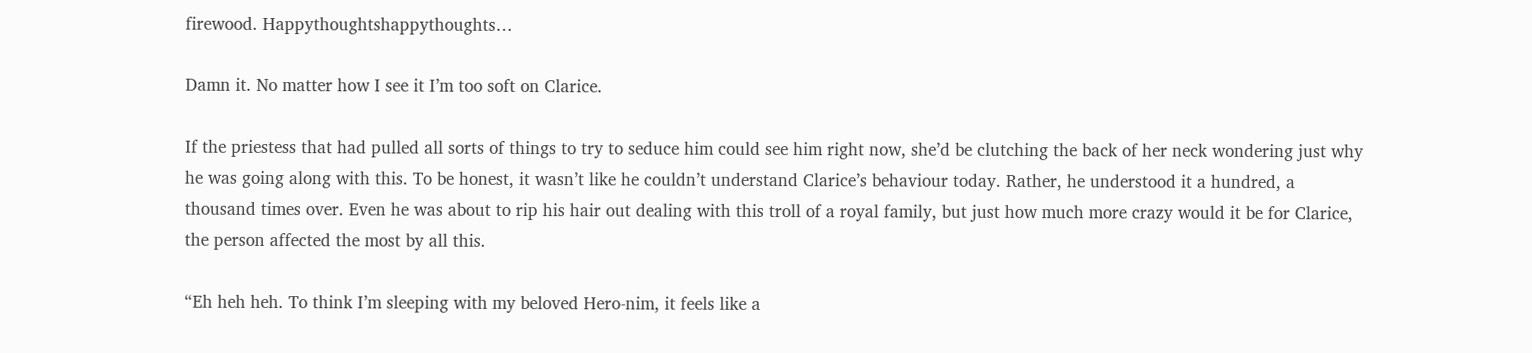firewood. Happythoughtshappythoughts…

Damn it. No matter how I see it I’m too soft on Clarice.

If the priestess that had pulled all sorts of things to try to seduce him could see him right now, she’d be clutching the back of her neck wondering just why he was going along with this. To be honest, it wasn’t like he couldn’t understand Clarice’s behaviour today. Rather, he understood it a hundred, a thousand times over. Even he was about to rip his hair out dealing with this troll of a royal family, but just how much more crazy would it be for Clarice, the person affected the most by all this.

“Eh heh heh. To think I’m sleeping with my beloved Hero-nim, it feels like a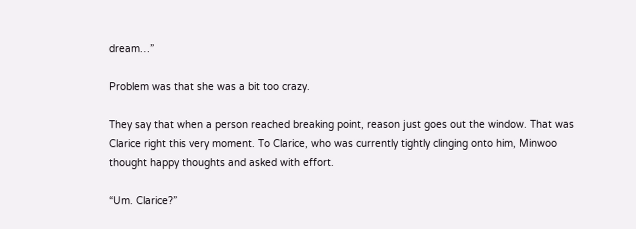dream…”

Problem was that she was a bit too crazy.

They say that when a person reached breaking point, reason just goes out the window. That was Clarice right this very moment. To Clarice, who was currently tightly clinging onto him, Minwoo thought happy thoughts and asked with effort.

“Um. Clarice?”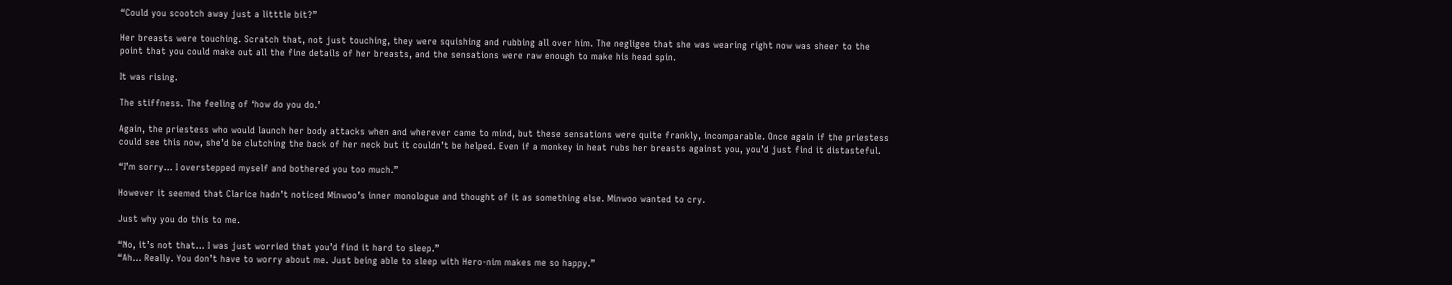“Could you scootch away just a litttle bit?”

Her breasts were touching. Scratch that, not just touching, they were squishing and rubbing all over him. The negligee that she was wearing right now was sheer to the point that you could make out all the fine details of her breasts, and the sensations were raw enough to make his head spin.

It was rising.

The stiffness. The feeling of ‘how do you do.’

Again, the priestess who would launch her body attacks when and wherever came to mind, but these sensations were quite frankly, incomparable. Once again if the priestess could see this now, she’d be clutching the back of her neck but it couldn’t be helped. Even if a monkey in heat rubs her breasts against you, you’d just find it distasteful.

“I’m sorry… I overstepped myself and bothered you too much.”

However it seemed that Clarice hadn’t noticed Minwoo’s inner monologue and thought of it as something else. Minwoo wanted to cry.

Just why you do this to me.

“No, it’s not that… I was just worried that you’d find it hard to sleep.”
“Ah… Really. You don’t have to worry about me. Just being able to sleep with Hero-nim makes me so happy.”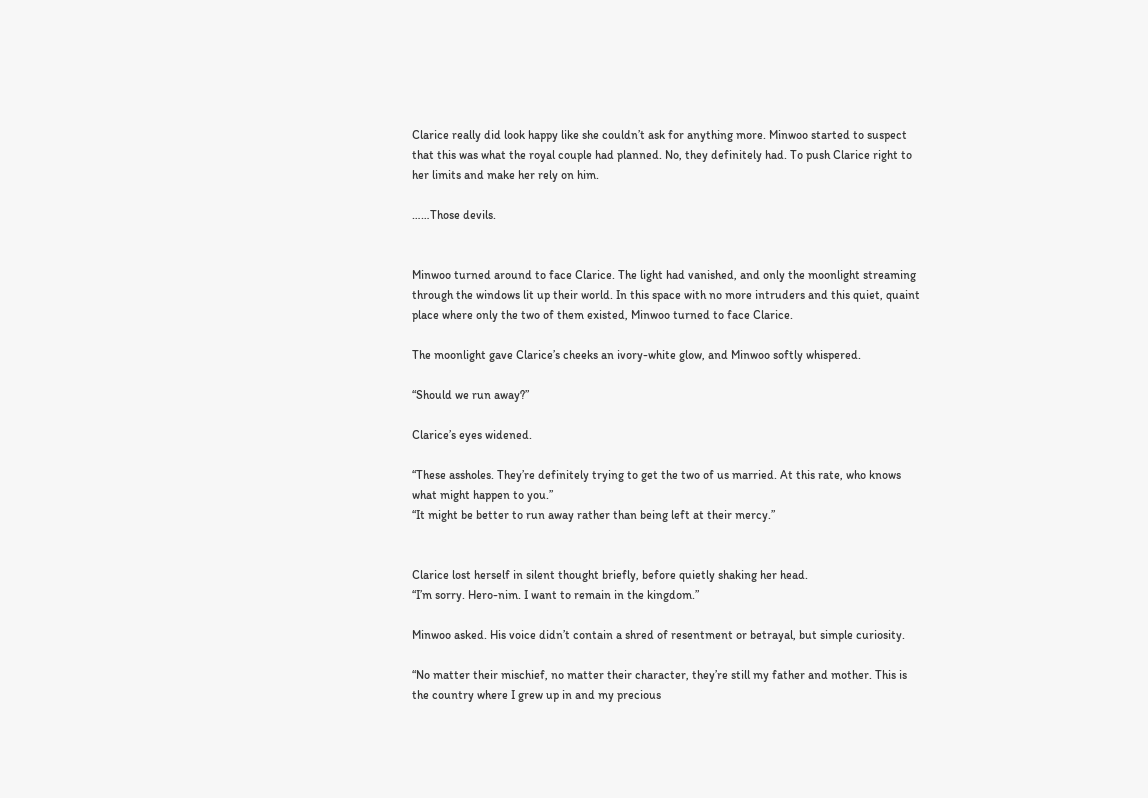Clarice really did look happy like she couldn’t ask for anything more. Minwoo started to suspect that this was what the royal couple had planned. No, they definitely had. To push Clarice right to her limits and make her rely on him.

……Those devils.


Minwoo turned around to face Clarice. The light had vanished, and only the moonlight streaming through the windows lit up their world. In this space with no more intruders and this quiet, quaint place where only the two of them existed, Minwoo turned to face Clarice.

The moonlight gave Clarice’s cheeks an ivory-white glow, and Minwoo softly whispered.

“Should we run away?”

Clarice’s eyes widened.

“These assholes. They’re definitely trying to get the two of us married. At this rate, who knows what might happen to you.”
“It might be better to run away rather than being left at their mercy.”


Clarice lost herself in silent thought briefly, before quietly shaking her head.
“I’m sorry. Hero-nim. I want to remain in the kingdom.”

Minwoo asked. His voice didn’t contain a shred of resentment or betrayal, but simple curiosity.

“No matter their mischief, no matter their character, they’re still my father and mother. This is the country where I grew up in and my precious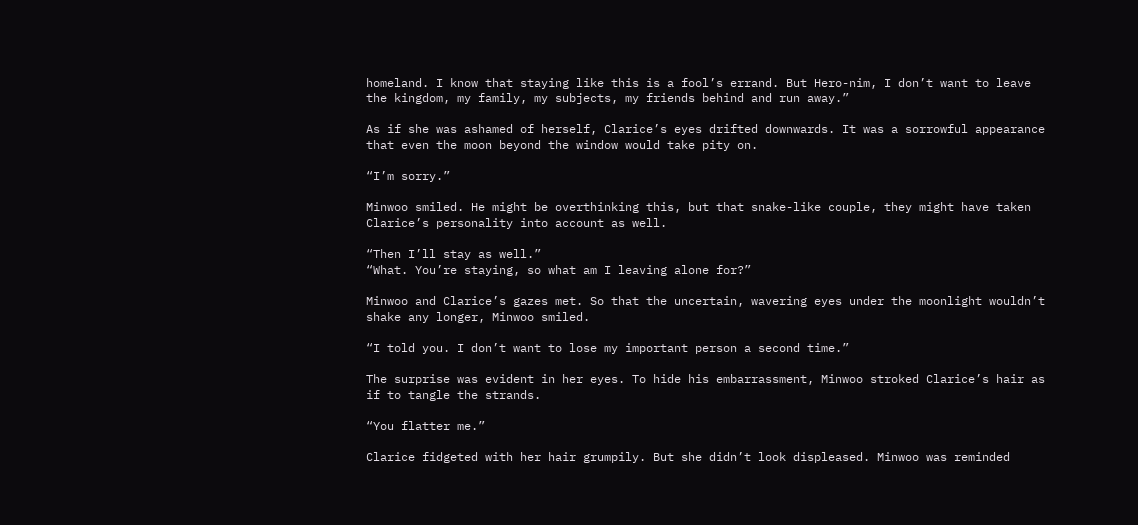homeland. I know that staying like this is a fool’s errand. But Hero-nim, I don’t want to leave the kingdom, my family, my subjects, my friends behind and run away.”

As if she was ashamed of herself, Clarice’s eyes drifted downwards. It was a sorrowful appearance that even the moon beyond the window would take pity on.

“I’m sorry.”

Minwoo smiled. He might be overthinking this, but that snake-like couple, they might have taken Clarice’s personality into account as well.

“Then I’ll stay as well.”
“What. You’re staying, so what am I leaving alone for?”

Minwoo and Clarice’s gazes met. So that the uncertain, wavering eyes under the moonlight wouldn’t shake any longer, Minwoo smiled.

“I told you. I don’t want to lose my important person a second time.”

The surprise was evident in her eyes. To hide his embarrassment, Minwoo stroked Clarice’s hair as if to tangle the strands.

“You flatter me.”

Clarice fidgeted with her hair grumpily. But she didn’t look displeased. Minwoo was reminded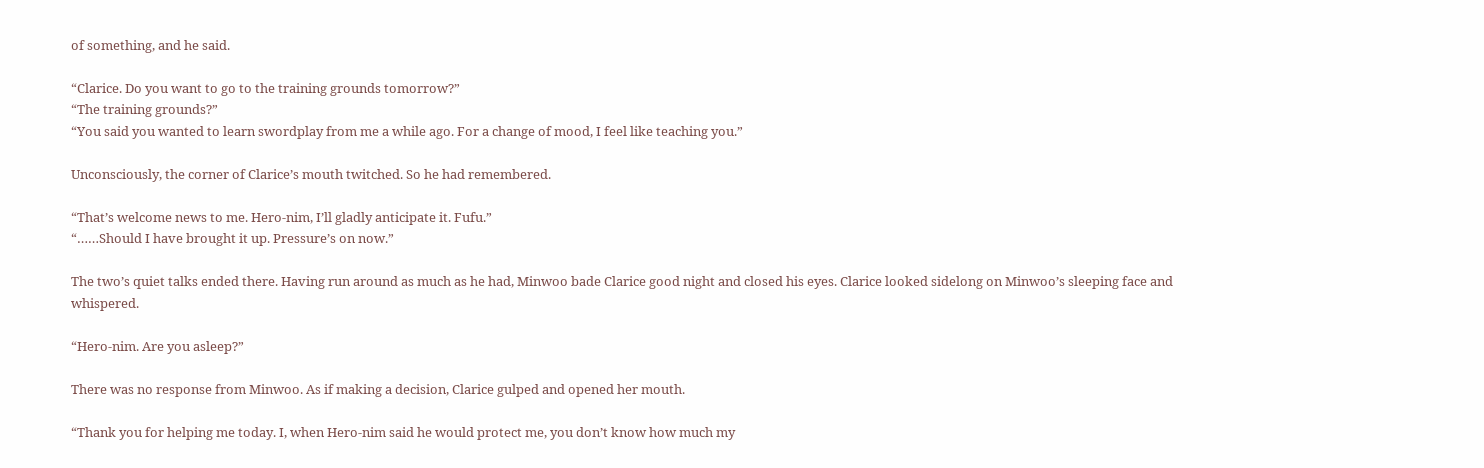of something, and he said.

“Clarice. Do you want to go to the training grounds tomorrow?”
“The training grounds?”
“You said you wanted to learn swordplay from me a while ago. For a change of mood, I feel like teaching you.”

Unconsciously, the corner of Clarice’s mouth twitched. So he had remembered.

“That’s welcome news to me. Hero-nim, I’ll gladly anticipate it. Fufu.”
“……Should I have brought it up. Pressure’s on now.”

The two’s quiet talks ended there. Having run around as much as he had, Minwoo bade Clarice good night and closed his eyes. Clarice looked sidelong on Minwoo’s sleeping face and whispered.

“Hero-nim. Are you asleep?”

There was no response from Minwoo. As if making a decision, Clarice gulped and opened her mouth.

“Thank you for helping me today. I, when Hero-nim said he would protect me, you don’t know how much my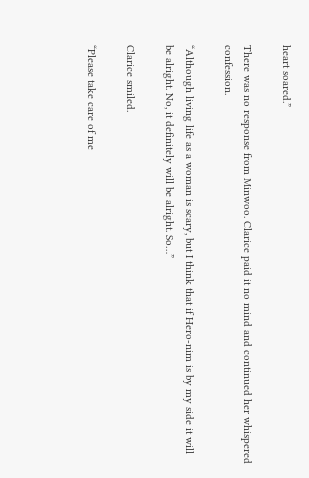heart soared.”

There was no response from Minwoo. Clarice paid it no mind and continued her whispered confession.

“Although living life as a woman is scary, but I think that if Hero-nim is by my side it will be alright. No, it definitely will be alright. So…”

Clarice smiled.

“Please take care of me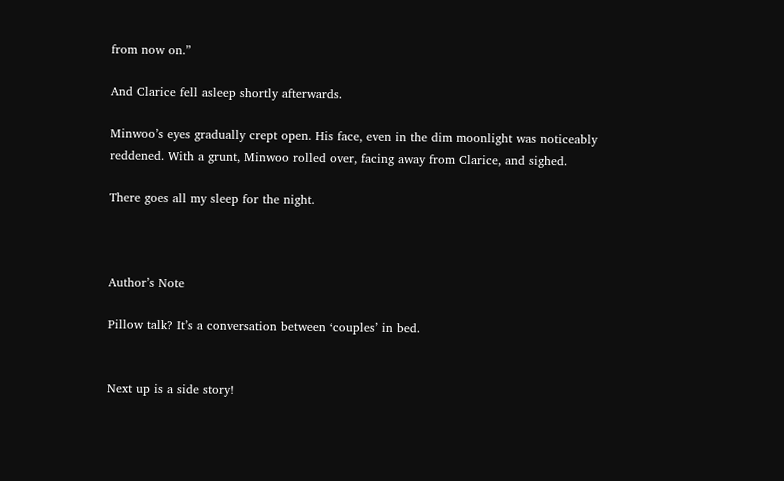from now on.”

And Clarice fell asleep shortly afterwards.

Minwoo’s eyes gradually crept open. His face, even in the dim moonlight was noticeably reddened. With a grunt, Minwoo rolled over, facing away from Clarice, and sighed.

There goes all my sleep for the night.



Author’s Note

Pillow talk? It’s a conversation between ‘couples’ in bed.


Next up is a side story!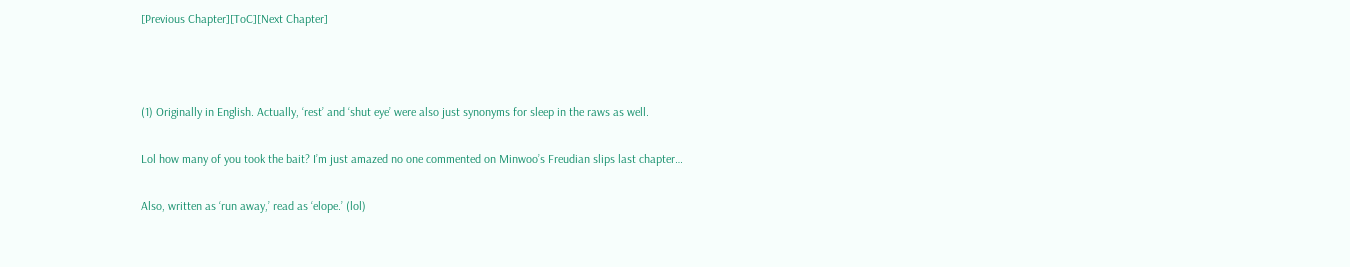[Previous Chapter][ToC][Next Chapter]



(1) Originally in English. Actually, ‘rest’ and ‘shut eye’ were also just synonyms for sleep in the raws as well.

Lol how many of you took the bait? I’m just amazed no one commented on Minwoo’s Freudian slips last chapter…

Also, written as ‘run away,’ read as ‘elope.’ (lol)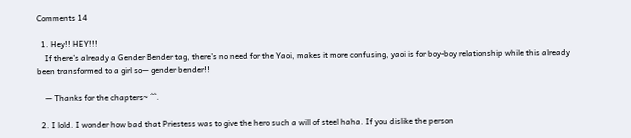Comments 14

  1. Hey!! HEY!!!
    If there’s already a Gender Bender tag, there’s no need for the Yaoi, makes it more confusing, yaoi is for boy-boy relationship while this already been transformed to a girl so— gender bender!!

    — Thanks for the chapters~ ^^.

  2. I lold. I wonder how bad that Priestess was to give the hero such a will of steel haha. If you dislike the person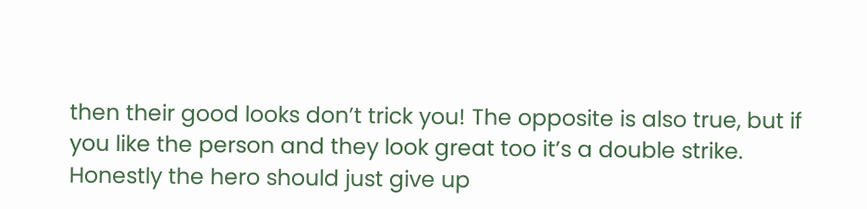then their good looks don’t trick you! The opposite is also true, but if you like the person and they look great too it’s a double strike. Honestly the hero should just give up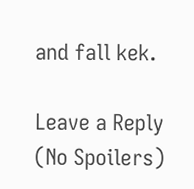and fall kek.

Leave a Reply (No Spoilers)